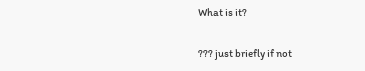What is it?

??? just briefly if not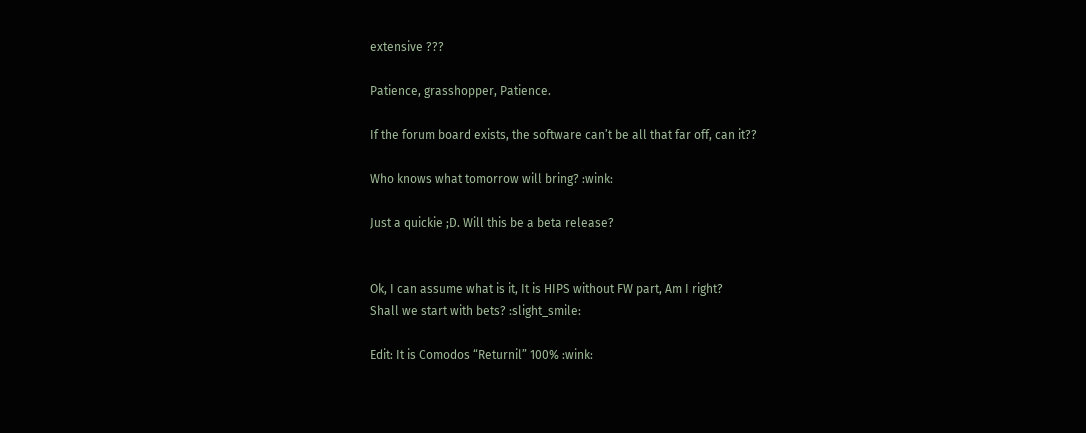extensive ???

Patience, grasshopper, Patience.

If the forum board exists, the software can’t be all that far off, can it??

Who knows what tomorrow will bring? :wink:

Just a quickie ;D. Will this be a beta release?


Ok, I can assume what is it, It is HIPS without FW part, Am I right?
Shall we start with bets? :slight_smile:

Edit: It is Comodos “Returnil” 100% :wink: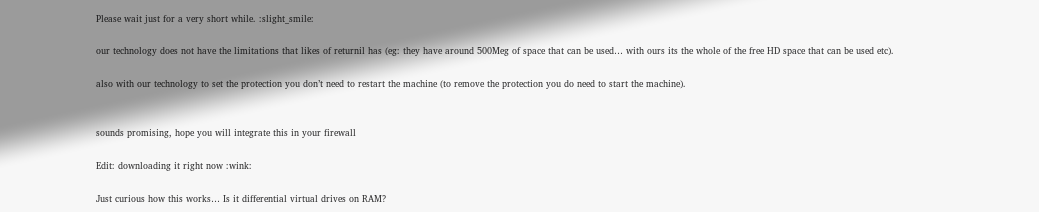Please wait just for a very short while. :slight_smile:

our technology does not have the limitations that likes of returnil has (eg: they have around 500Meg of space that can be used… with ours its the whole of the free HD space that can be used etc).

also with our technology to set the protection you don’t need to restart the machine (to remove the protection you do need to start the machine).


sounds promising, hope you will integrate this in your firewall

Edit: downloading it right now :wink:

Just curious how this works… Is it differential virtual drives on RAM?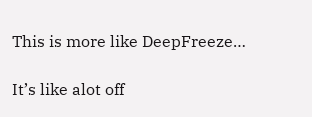This is more like DeepFreeze…

It’s like alot off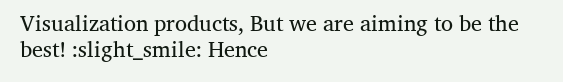Visualization products, But we are aiming to be the best! :slight_smile: Hence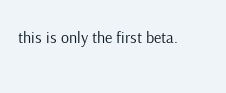this is only the first beta.